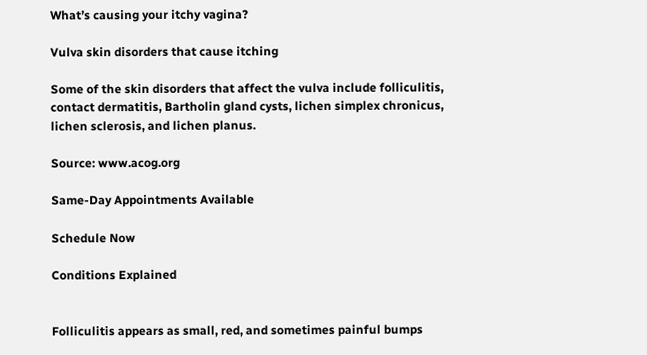What’s causing your itchy vagina?

Vulva skin disorders that cause itching

Some of the skin disorders that affect the vulva include folliculitis, contact dermatitis, Bartholin gland cysts, lichen simplex chronicus, lichen sclerosis, and lichen planus.

Source: www.acog.org

Same-Day Appointments Available

Schedule Now

Conditions Explained


Folliculitis appears as small, red, and sometimes painful bumps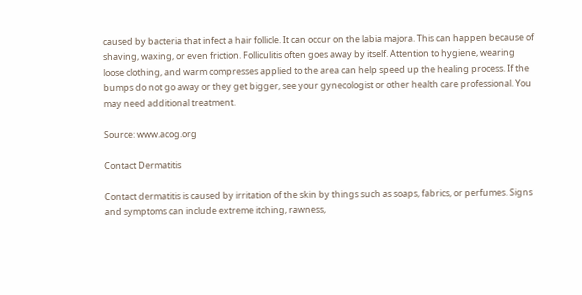caused by bacteria that infect a hair follicle. It can occur on the labia majora. This can happen because of shaving, waxing, or even friction. Folliculitis often goes away by itself. Attention to hygiene, wearing loose clothing, and warm compresses applied to the area can help speed up the healing process. If the bumps do not go away or they get bigger, see your gynecologist or other health care professional. You may need additional treatment.

Source: www.acog.org

Contact Dermatitis

Contact dermatitis is caused by irritation of the skin by things such as soaps, fabrics, or perfumes. Signs and symptoms can include extreme itching, rawness,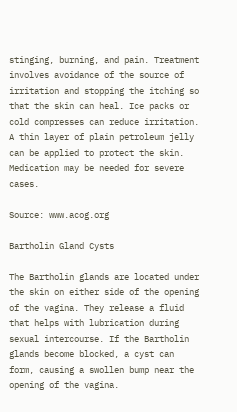stinging, burning, and pain. Treatment involves avoidance of the source of irritation and stopping the itching so that the skin can heal. Ice packs or cold compresses can reduce irritation. A thin layer of plain petroleum jelly can be applied to protect the skin. Medication may be needed for severe cases.

Source: www.acog.org

Bartholin Gland Cysts

The Bartholin glands are located under the skin on either side of the opening of the vagina. They release a fluid that helps with lubrication during sexual intercourse. If the Bartholin glands become blocked, a cyst can form, causing a swollen bump near the opening of the vagina.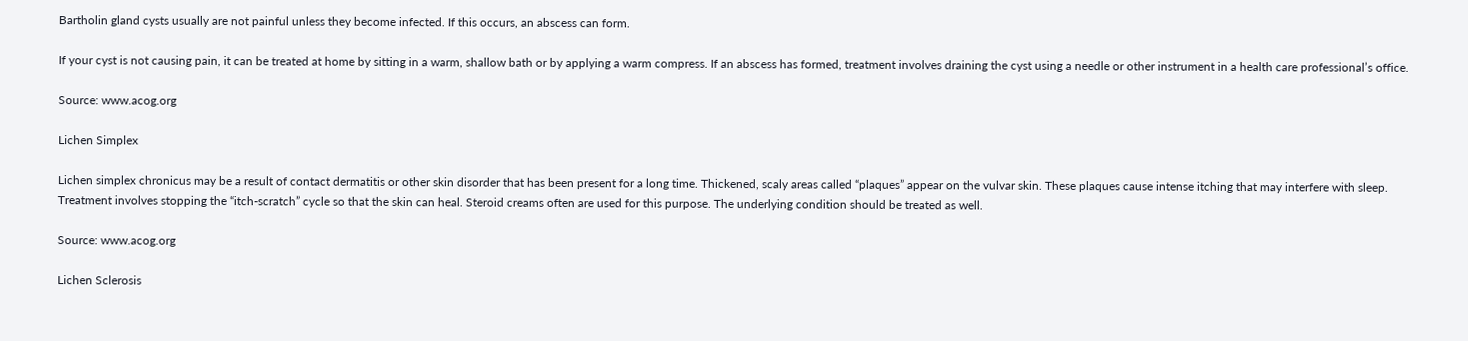Bartholin gland cysts usually are not painful unless they become infected. If this occurs, an abscess can form.

If your cyst is not causing pain, it can be treated at home by sitting in a warm, shallow bath or by applying a warm compress. If an abscess has formed, treatment involves draining the cyst using a needle or other instrument in a health care professional’s office.

Source: www.acog.org

Lichen Simplex

Lichen simplex chronicus may be a result of contact dermatitis or other skin disorder that has been present for a long time. Thickened, scaly areas called “plaques” appear on the vulvar skin. These plaques cause intense itching that may interfere with sleep. Treatment involves stopping the “itch-scratch” cycle so that the skin can heal. Steroid creams often are used for this purpose. The underlying condition should be treated as well.

Source: www.acog.org

Lichen Sclerosis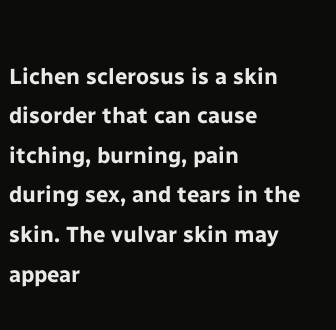Lichen sclerosus is a skin disorder that can cause itching, burning, pain during sex, and tears in the skin. The vulvar skin may appear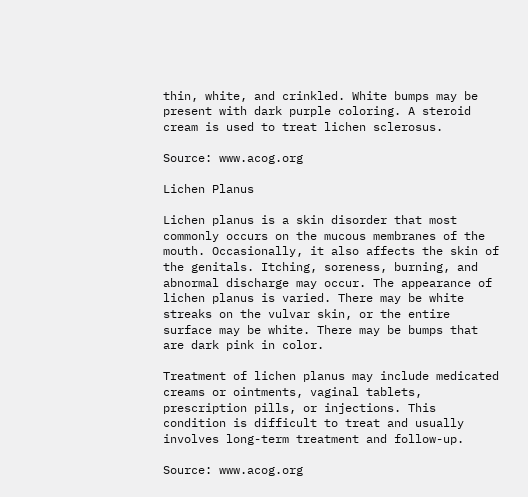thin, white, and crinkled. White bumps may be present with dark purple coloring. A steroid cream is used to treat lichen sclerosus.

Source: www.acog.org

Lichen Planus

Lichen planus is a skin disorder that most commonly occurs on the mucous membranes of the mouth. Occasionally, it also affects the skin of the genitals. Itching, soreness, burning, and abnormal discharge may occur. The appearance of lichen planus is varied. There may be white streaks on the vulvar skin, or the entire surface may be white. There may be bumps that are dark pink in color.

Treatment of lichen planus may include medicated creams or ointments, vaginal tablets, prescription pills, or injections. This condition is difficult to treat and usually involves long-term treatment and follow-up.

Source: www.acog.org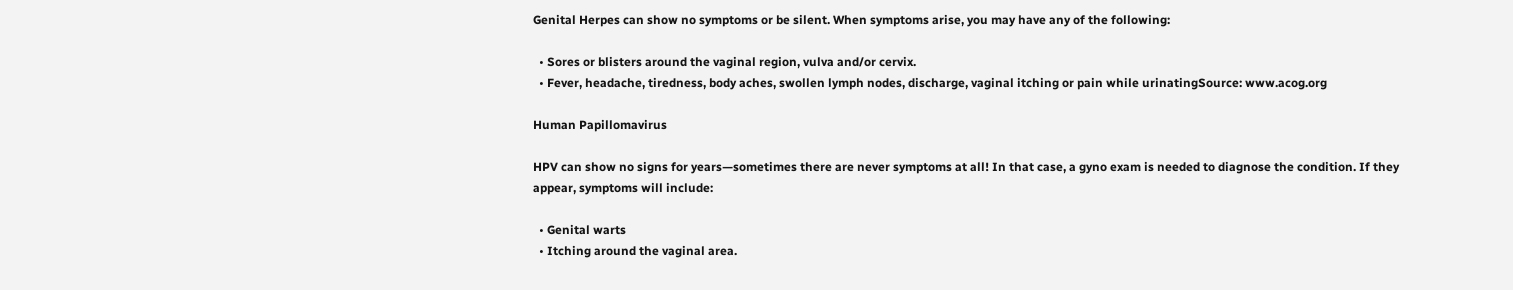Genital Herpes can show no symptoms or be silent. When symptoms arise, you may have any of the following:

  • Sores or blisters around the vaginal region, vulva and/or cervix.
  • Fever, headache, tiredness, body aches, swollen lymph nodes, discharge, vaginal itching or pain while urinatingSource: www.acog.org

Human Papillomavirus

HPV can show no signs for years—sometimes there are never symptoms at all! In that case, a gyno exam is needed to diagnose the condition. If they appear, symptoms will include:

  • Genital warts
  • Itching around the vaginal area.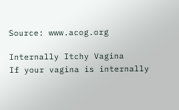Source: www.acog.org

Internally Itchy Vagina
If your vagina is internally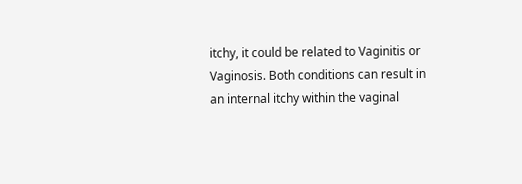itchy, it could be related to Vaginitis or Vaginosis. Both conditions can result in an internal itchy within the vaginal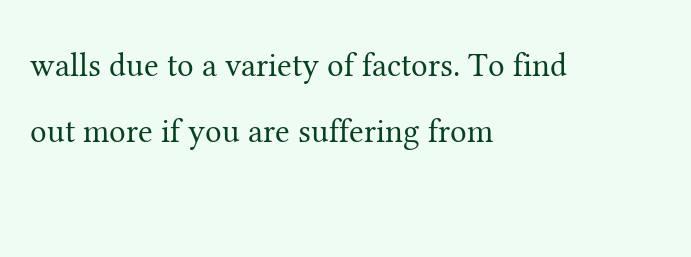walls due to a variety of factors. To find out more if you are suffering from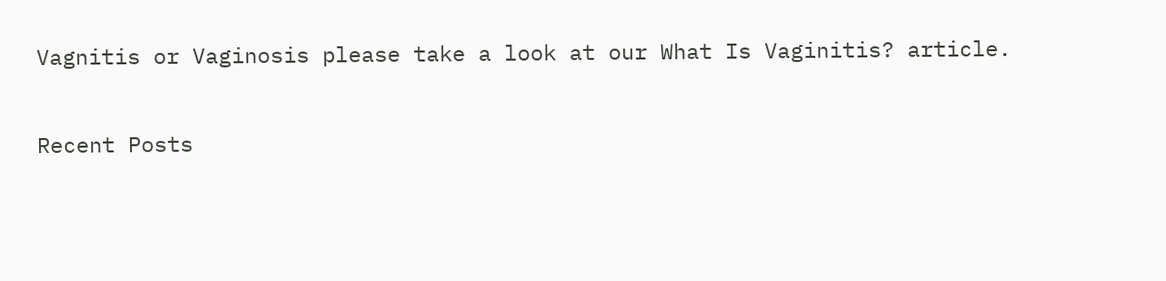Vagnitis or Vaginosis please take a look at our What Is Vaginitis? article.

Recent Posts